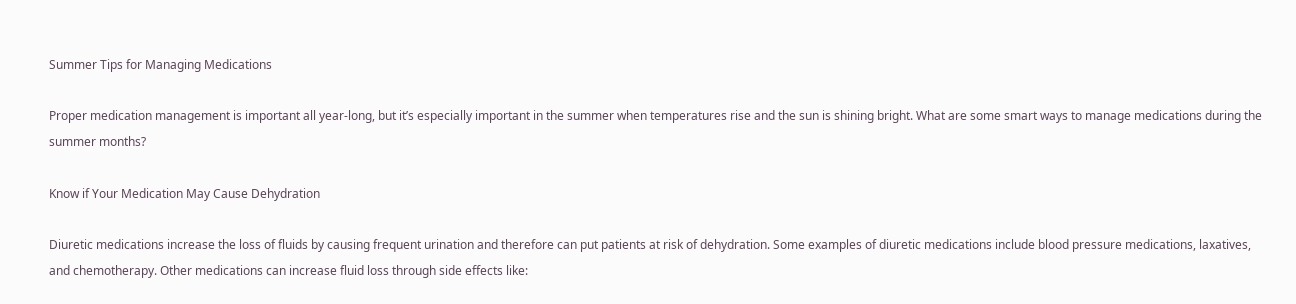Summer Tips for Managing Medications

Proper medication management is important all year-long, but it’s especially important in the summer when temperatures rise and the sun is shining bright. What are some smart ways to manage medications during the summer months?

Know if Your Medication May Cause Dehydration

Diuretic medications increase the loss of fluids by causing frequent urination and therefore can put patients at risk of dehydration. Some examples of diuretic medications include blood pressure medications, laxatives, and chemotherapy. Other medications can increase fluid loss through side effects like: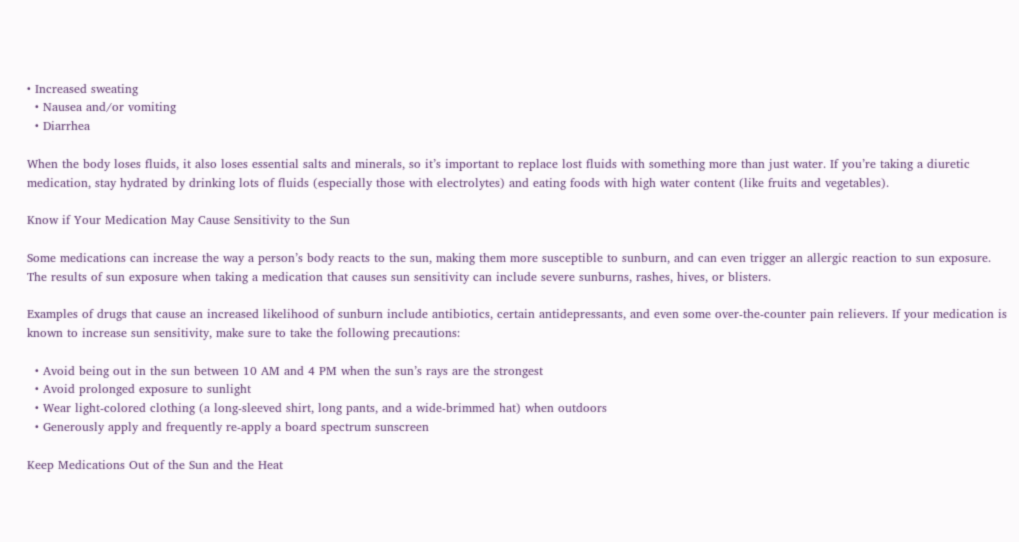• Increased sweating
  • Nausea and/or vomiting
  • Diarrhea

When the body loses fluids, it also loses essential salts and minerals, so it’s important to replace lost fluids with something more than just water. If you’re taking a diuretic medication, stay hydrated by drinking lots of fluids (especially those with electrolytes) and eating foods with high water content (like fruits and vegetables).

Know if Your Medication May Cause Sensitivity to the Sun

Some medications can increase the way a person’s body reacts to the sun, making them more susceptible to sunburn, and can even trigger an allergic reaction to sun exposure. The results of sun exposure when taking a medication that causes sun sensitivity can include severe sunburns, rashes, hives, or blisters.

Examples of drugs that cause an increased likelihood of sunburn include antibiotics, certain antidepressants, and even some over-the-counter pain relievers. If your medication is known to increase sun sensitivity, make sure to take the following precautions:

  • Avoid being out in the sun between 10 AM and 4 PM when the sun’s rays are the strongest
  • Avoid prolonged exposure to sunlight
  • Wear light-colored clothing (a long-sleeved shirt, long pants, and a wide-brimmed hat) when outdoors
  • Generously apply and frequently re-apply a board spectrum sunscreen

Keep Medications Out of the Sun and the Heat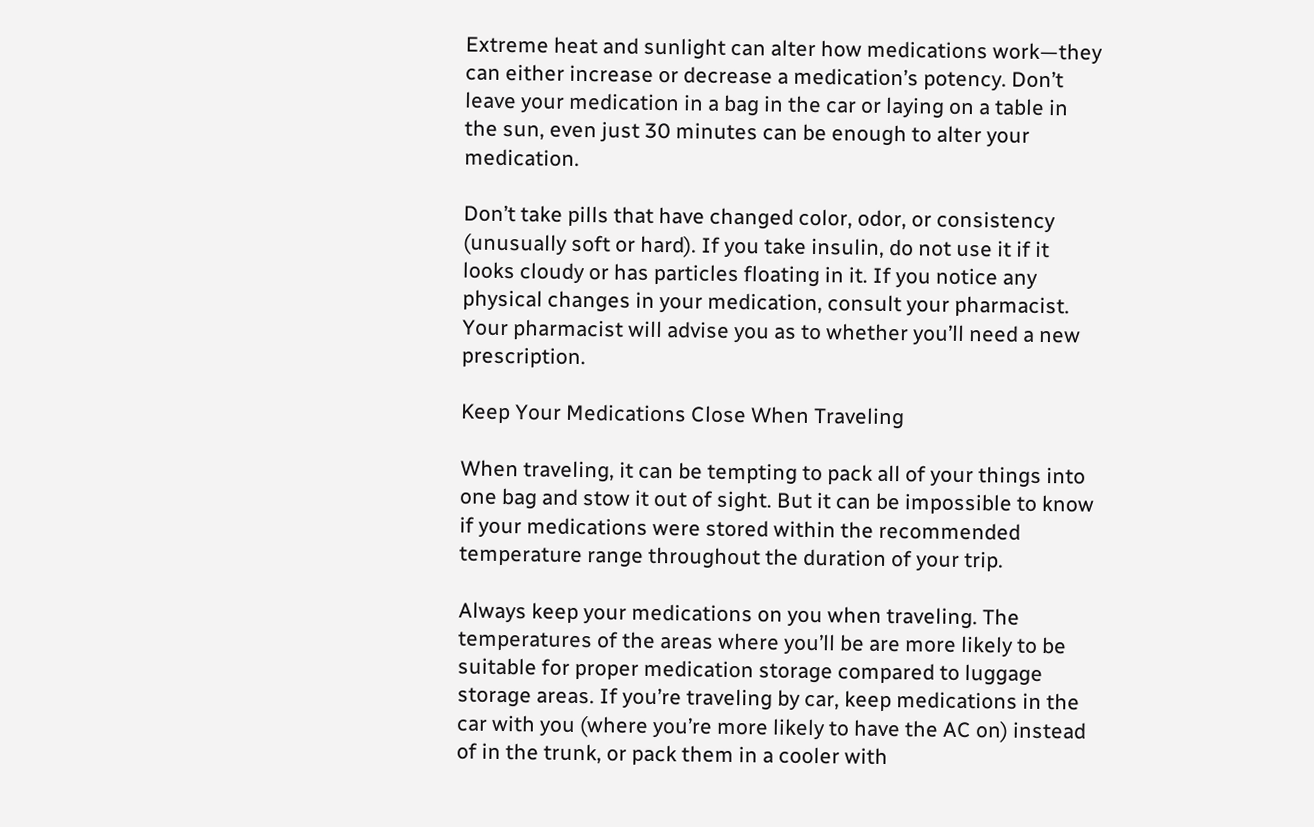Extreme heat and sunlight can alter how medications work—they can either increase or decrease a medication’s potency. Don’t leave your medication in a bag in the car or laying on a table in the sun, even just 30 minutes can be enough to alter your medication.

Don’t take pills that have changed color, odor, or consistency (unusually soft or hard). If you take insulin, do not use it if it looks cloudy or has particles floating in it. If you notice any physical changes in your medication, consult your pharmacist. Your pharmacist will advise you as to whether you’ll need a new prescription.

Keep Your Medications Close When Traveling

When traveling, it can be tempting to pack all of your things into one bag and stow it out of sight. But it can be impossible to know if your medications were stored within the recommended temperature range throughout the duration of your trip.

Always keep your medications on you when traveling. The temperatures of the areas where you’ll be are more likely to be suitable for proper medication storage compared to luggage storage areas. If you’re traveling by car, keep medications in the car with you (where you’re more likely to have the AC on) instead of in the trunk, or pack them in a cooler with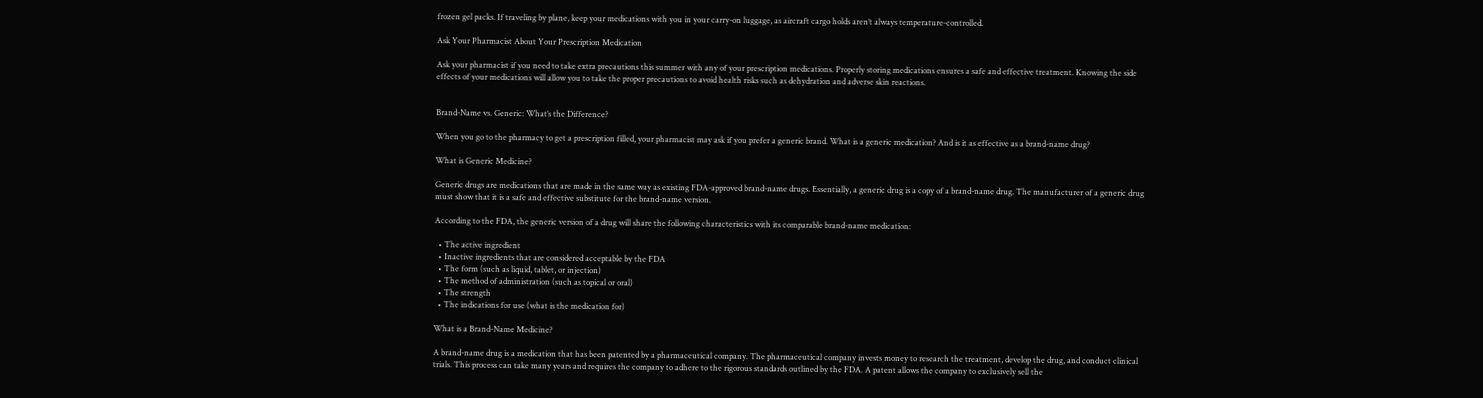frozen gel packs. If traveling by plane, keep your medications with you in your carry-on luggage, as aircraft cargo holds aren’t always temperature-controlled.

Ask Your Pharmacist About Your Prescription Medication

Ask your pharmacist if you need to take extra precautions this summer with any of your prescription medications. Properly storing medications ensures a safe and effective treatment. Knowing the side effects of your medications will allow you to take the proper precautions to avoid health risks such as dehydration and adverse skin reactions.


Brand-Name vs. Generic: What’s the Difference?

When you go to the pharmacy to get a prescription filled, your pharmacist may ask if you prefer a generic brand. What is a generic medication? And is it as effective as a brand-name drug?

What is Generic Medicine?

Generic drugs are medications that are made in the same way as existing FDA-approved brand-name drugs. Essentially, a generic drug is a copy of a brand-name drug. The manufacturer of a generic drug must show that it is a safe and effective substitute for the brand-name version.

According to the FDA, the generic version of a drug will share the following characteristics with its comparable brand-name medication:

  • The active ingredient
  • Inactive ingredients that are considered acceptable by the FDA
  • The form (such as liquid, tablet, or injection)
  • The method of administration (such as topical or oral)
  • The strength
  • The indications for use (what is the medication for)

What is a Brand-Name Medicine?

A brand-name drug is a medication that has been patented by a pharmaceutical company. The pharmaceutical company invests money to research the treatment, develop the drug, and conduct clinical trials. This process can take many years and requires the company to adhere to the rigorous standards outlined by the FDA. A patent allows the company to exclusively sell the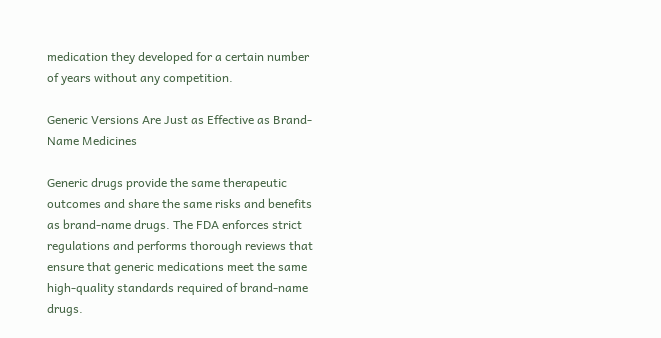medication they developed for a certain number of years without any competition.

Generic Versions Are Just as Effective as Brand-Name Medicines

Generic drugs provide the same therapeutic outcomes and share the same risks and benefits as brand-name drugs. The FDA enforces strict regulations and performs thorough reviews that ensure that generic medications meet the same high-quality standards required of brand-name drugs.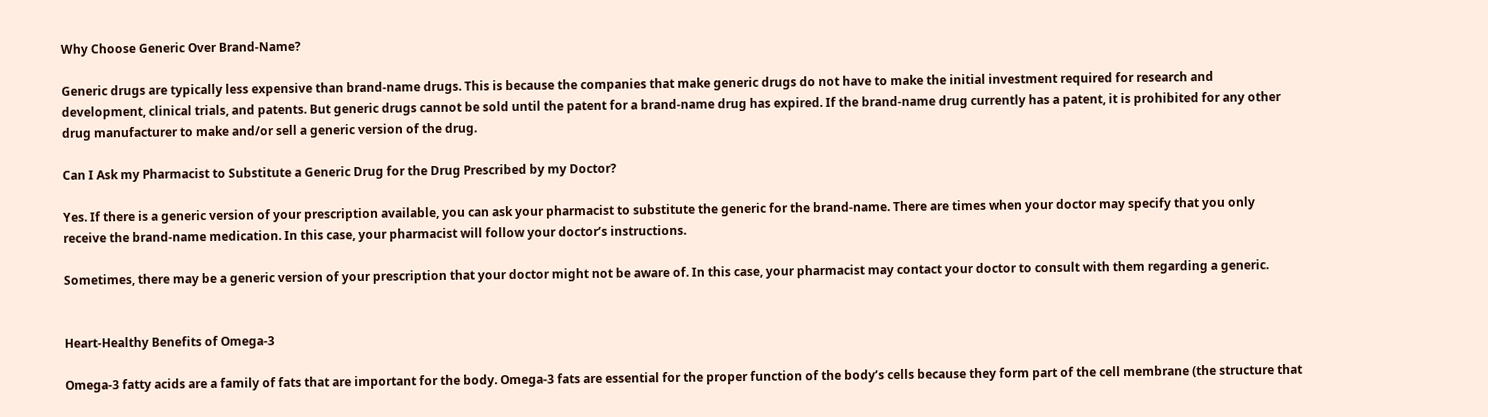Why Choose Generic Over Brand-Name?

Generic drugs are typically less expensive than brand-name drugs. This is because the companies that make generic drugs do not have to make the initial investment required for research and development, clinical trials, and patents. But generic drugs cannot be sold until the patent for a brand-name drug has expired. If the brand-name drug currently has a patent, it is prohibited for any other drug manufacturer to make and/or sell a generic version of the drug.

Can I Ask my Pharmacist to Substitute a Generic Drug for the Drug Prescribed by my Doctor?

Yes. If there is a generic version of your prescription available, you can ask your pharmacist to substitute the generic for the brand-name. There are times when your doctor may specify that you only receive the brand-name medication. In this case, your pharmacist will follow your doctor’s instructions.

Sometimes, there may be a generic version of your prescription that your doctor might not be aware of. In this case, your pharmacist may contact your doctor to consult with them regarding a generic.


Heart-Healthy Benefits of Omega-3

Omega-3 fatty acids are a family of fats that are important for the body. Omega-3 fats are essential for the proper function of the body’s cells because they form part of the cell membrane (the structure that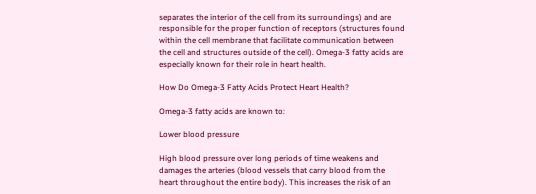separates the interior of the cell from its surroundings) and are responsible for the proper function of receptors (structures found within the cell membrane that facilitate communication between the cell and structures outside of the cell). Omega-3 fatty acids are especially known for their role in heart health.

How Do Omega-3 Fatty Acids Protect Heart Health?

Omega-3 fatty acids are known to:

Lower blood pressure

High blood pressure over long periods of time weakens and damages the arteries (blood vessels that carry blood from the heart throughout the entire body). This increases the risk of an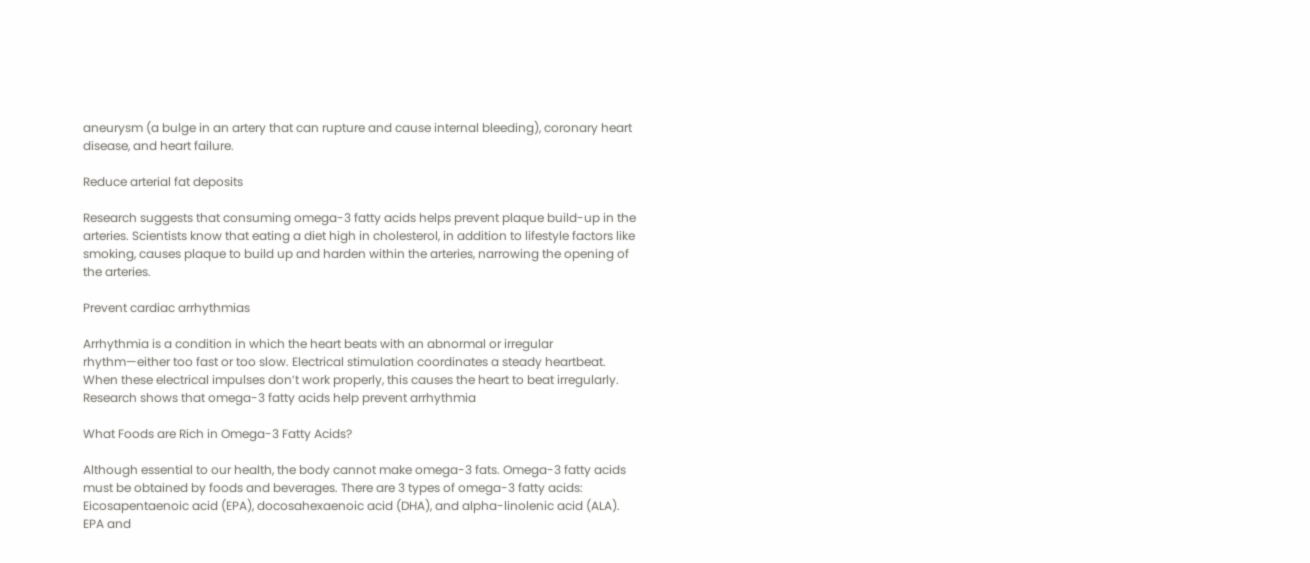aneurysm (a bulge in an artery that can rupture and cause internal bleeding), coronary heart disease, and heart failure.

Reduce arterial fat deposits

Research suggests that consuming omega-3 fatty acids helps prevent plaque build-up in the arteries. Scientists know that eating a diet high in cholesterol, in addition to lifestyle factors like smoking, causes plaque to build up and harden within the arteries, narrowing the opening of the arteries.

Prevent cardiac arrhythmias

Arrhythmia is a condition in which the heart beats with an abnormal or irregular rhythm—either too fast or too slow. Electrical stimulation coordinates a steady heartbeat. When these electrical impulses don’t work properly, this causes the heart to beat irregularly. Research shows that omega-3 fatty acids help prevent arrhythmia

What Foods are Rich in Omega-3 Fatty Acids?

Although essential to our health, the body cannot make omega-3 fats. Omega-3 fatty acids must be obtained by foods and beverages. There are 3 types of omega-3 fatty acids: Eicosapentaenoic acid (EPA), docosahexaenoic acid (DHA), and alpha-linolenic acid (ALA). EPA and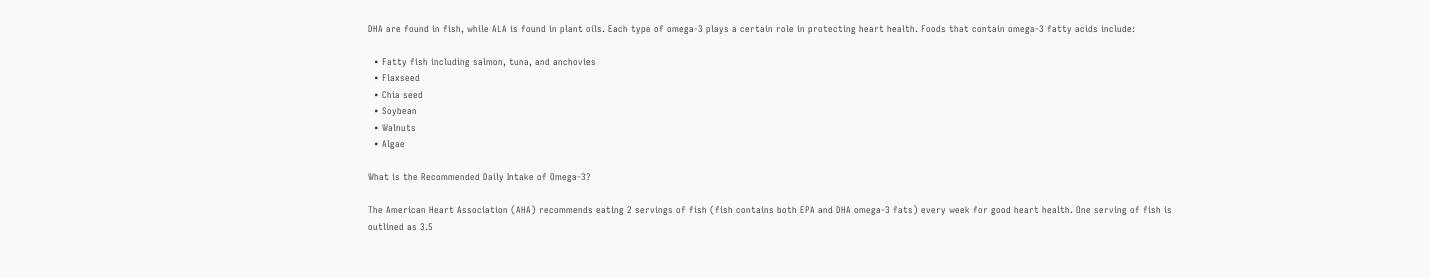DHA are found in fish, while ALA is found in plant oils. Each type of omega-3 plays a certain role in protecting heart health. Foods that contain omega-3 fatty acids include:

  • Fatty fish including salmon, tuna, and anchovies
  • Flaxseed
  • Chia seed
  • Soybean
  • Walnuts
  • Algae

What is the Recommended Daily Intake of Omega-3?

The American Heart Association (AHA) recommends eating 2 servings of fish (fish contains both EPA and DHA omega-3 fats) every week for good heart health. One serving of fish is outlined as 3.5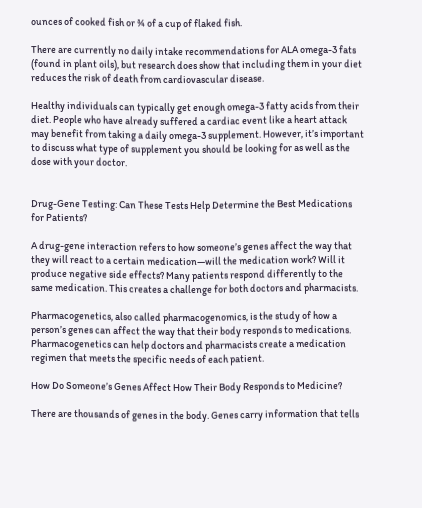ounces of cooked fish or ¾ of a cup of flaked fish.

There are currently no daily intake recommendations for ALA omega-3 fats (found in plant oils), but research does show that including them in your diet reduces the risk of death from cardiovascular disease.

Healthy individuals can typically get enough omega-3 fatty acids from their diet. People who have already suffered a cardiac event like a heart attack may benefit from taking a daily omega-3 supplement. However, it’s important to discuss what type of supplement you should be looking for as well as the dose with your doctor.


Drug-Gene Testing: Can These Tests Help Determine the Best Medications for Patients?

A drug-gene interaction refers to how someone’s genes affect the way that they will react to a certain medication—will the medication work? Will it produce negative side effects? Many patients respond differently to the same medication. This creates a challenge for both doctors and pharmacists.

Pharmacogenetics, also called pharmacogenomics, is the study of how a person’s genes can affect the way that their body responds to medications. Pharmacogenetics can help doctors and pharmacists create a medication regimen that meets the specific needs of each patient.

How Do Someone’s Genes Affect How Their Body Responds to Medicine?

There are thousands of genes in the body. Genes carry information that tells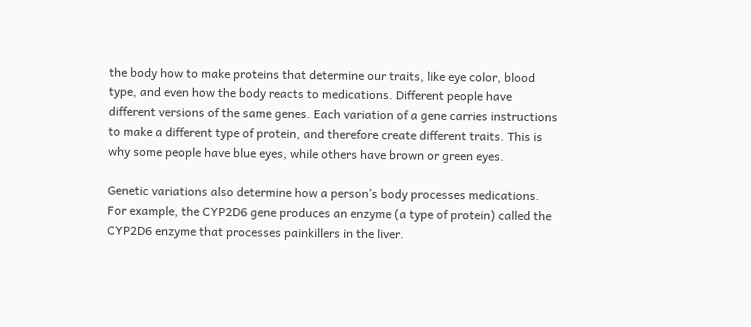the body how to make proteins that determine our traits, like eye color, blood type, and even how the body reacts to medications. Different people have different versions of the same genes. Each variation of a gene carries instructions to make a different type of protein, and therefore create different traits. This is why some people have blue eyes, while others have brown or green eyes.

Genetic variations also determine how a person’s body processes medications. For example, the CYP2D6 gene produces an enzyme (a type of protein) called the CYP2D6 enzyme that processes painkillers in the liver.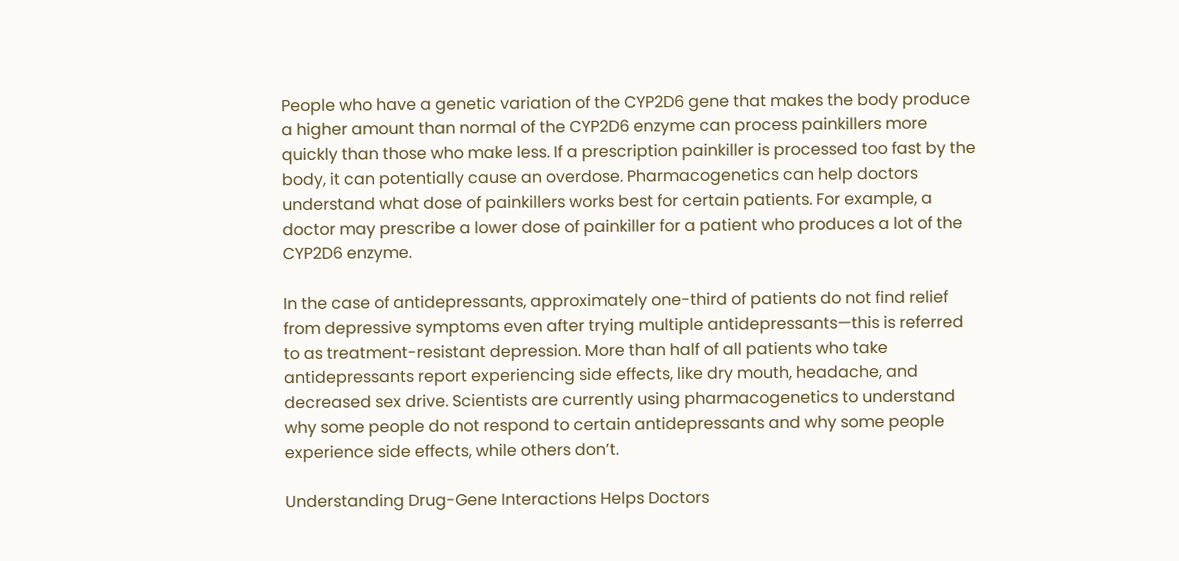People who have a genetic variation of the CYP2D6 gene that makes the body produce a higher amount than normal of the CYP2D6 enzyme can process painkillers more quickly than those who make less. If a prescription painkiller is processed too fast by the body, it can potentially cause an overdose. Pharmacogenetics can help doctors understand what dose of painkillers works best for certain patients. For example, a doctor may prescribe a lower dose of painkiller for a patient who produces a lot of the CYP2D6 enzyme.

In the case of antidepressants, approximately one-third of patients do not find relief from depressive symptoms even after trying multiple antidepressants—this is referred to as treatment-resistant depression. More than half of all patients who take antidepressants report experiencing side effects, like dry mouth, headache, and decreased sex drive. Scientists are currently using pharmacogenetics to understand why some people do not respond to certain antidepressants and why some people experience side effects, while others don’t.

Understanding Drug-Gene Interactions Helps Doctors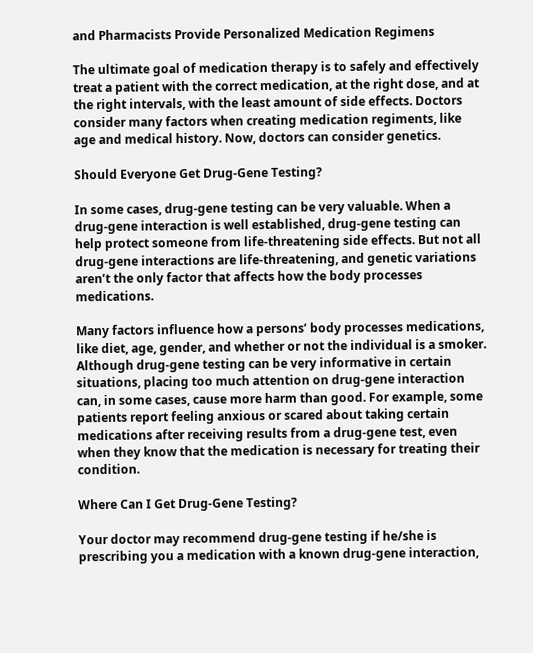and Pharmacists Provide Personalized Medication Regimens

The ultimate goal of medication therapy is to safely and effectively treat a patient with the correct medication, at the right dose, and at the right intervals, with the least amount of side effects. Doctors consider many factors when creating medication regiments, like age and medical history. Now, doctors can consider genetics.

Should Everyone Get Drug-Gene Testing?

In some cases, drug-gene testing can be very valuable. When a drug-gene interaction is well established, drug-gene testing can help protect someone from life-threatening side effects. But not all drug-gene interactions are life-threatening, and genetic variations aren’t the only factor that affects how the body processes medications.

Many factors influence how a persons’ body processes medications, like diet, age, gender, and whether or not the individual is a smoker. Although drug-gene testing can be very informative in certain situations, placing too much attention on drug-gene interaction can, in some cases, cause more harm than good. For example, some patients report feeling anxious or scared about taking certain medications after receiving results from a drug-gene test, even when they know that the medication is necessary for treating their condition.

Where Can I Get Drug-Gene Testing?

Your doctor may recommend drug-gene testing if he/she is prescribing you a medication with a known drug-gene interaction,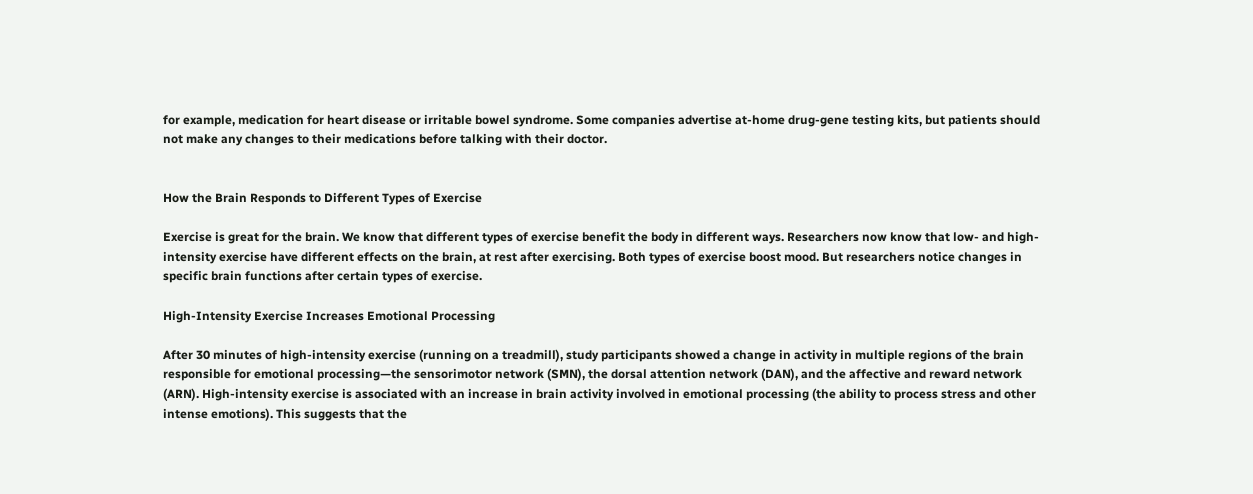for example, medication for heart disease or irritable bowel syndrome. Some companies advertise at-home drug-gene testing kits, but patients should not make any changes to their medications before talking with their doctor.


How the Brain Responds to Different Types of Exercise

Exercise is great for the brain. We know that different types of exercise benefit the body in different ways. Researchers now know that low- and high-intensity exercise have different effects on the brain, at rest after exercising. Both types of exercise boost mood. But researchers notice changes in specific brain functions after certain types of exercise.

High-Intensity Exercise Increases Emotional Processing

After 30 minutes of high-intensity exercise (running on a treadmill), study participants showed a change in activity in multiple regions of the brain responsible for emotional processing—the sensorimotor network (SMN), the dorsal attention network (DAN), and the affective and reward network (ARN). High-intensity exercise is associated with an increase in brain activity involved in emotional processing (the ability to process stress and other intense emotions). This suggests that the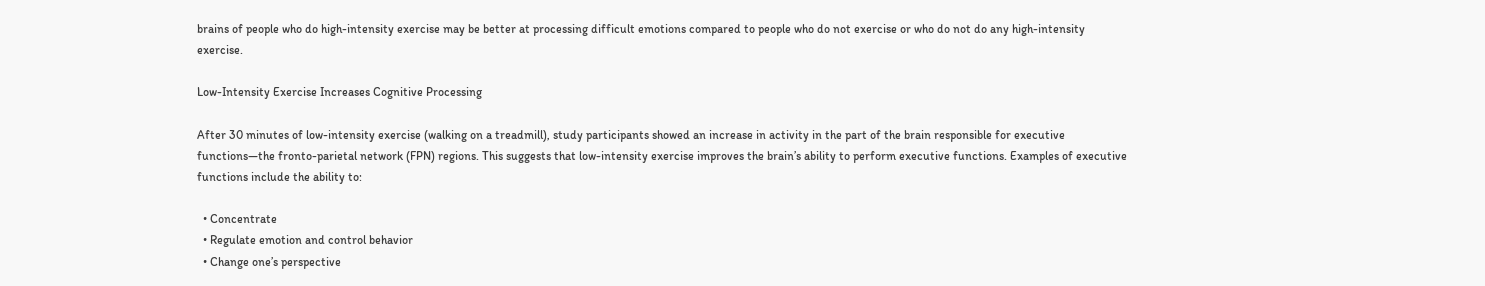brains of people who do high-intensity exercise may be better at processing difficult emotions compared to people who do not exercise or who do not do any high-intensity exercise.

Low-Intensity Exercise Increases Cognitive Processing

After 30 minutes of low-intensity exercise (walking on a treadmill), study participants showed an increase in activity in the part of the brain responsible for executive functions—the fronto-parietal network (FPN) regions. This suggests that low-intensity exercise improves the brain’s ability to perform executive functions. Examples of executive functions include the ability to:

  • Concentrate
  • Regulate emotion and control behavior
  • Change one’s perspective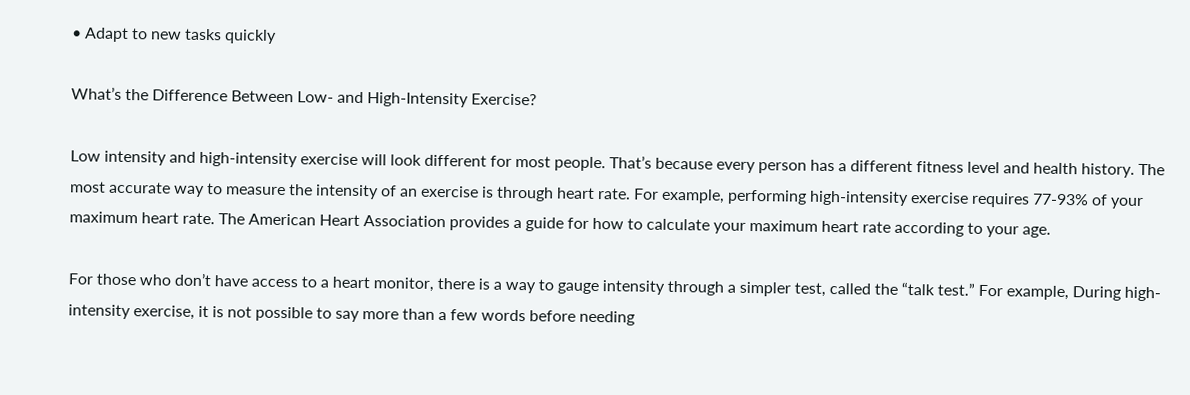• Adapt to new tasks quickly

What’s the Difference Between Low- and High-Intensity Exercise?

Low intensity and high-intensity exercise will look different for most people. That’s because every person has a different fitness level and health history. The most accurate way to measure the intensity of an exercise is through heart rate. For example, performing high-intensity exercise requires 77-93% of your maximum heart rate. The American Heart Association provides a guide for how to calculate your maximum heart rate according to your age.

For those who don’t have access to a heart monitor, there is a way to gauge intensity through a simpler test, called the “talk test.” For example, During high-intensity exercise, it is not possible to say more than a few words before needing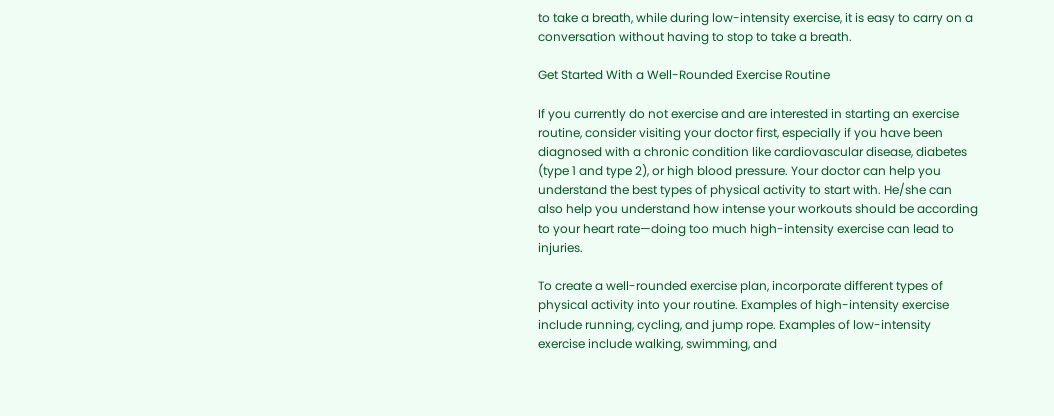to take a breath, while during low-intensity exercise, it is easy to carry on a conversation without having to stop to take a breath.

Get Started With a Well-Rounded Exercise Routine

If you currently do not exercise and are interested in starting an exercise routine, consider visiting your doctor first, especially if you have been diagnosed with a chronic condition like cardiovascular disease, diabetes (type 1 and type 2), or high blood pressure. Your doctor can help you understand the best types of physical activity to start with. He/she can also help you understand how intense your workouts should be according to your heart rate—doing too much high-intensity exercise can lead to injuries.

To create a well-rounded exercise plan, incorporate different types of physical activity into your routine. Examples of high-intensity exercise include running, cycling, and jump rope. Examples of low-intensity exercise include walking, swimming, and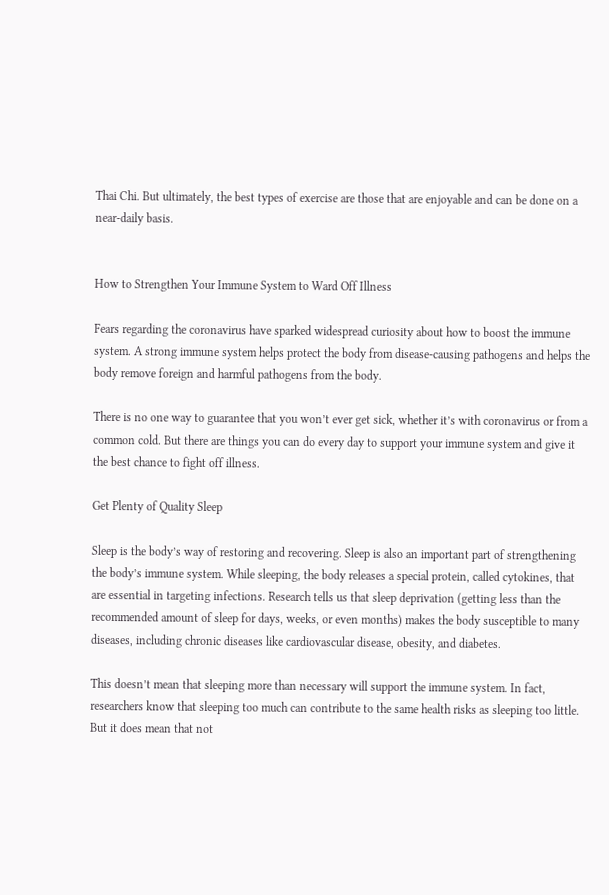Thai Chi. But ultimately, the best types of exercise are those that are enjoyable and can be done on a near-daily basis.


How to Strengthen Your Immune System to Ward Off Illness

Fears regarding the coronavirus have sparked widespread curiosity about how to boost the immune system. A strong immune system helps protect the body from disease-causing pathogens and helps the body remove foreign and harmful pathogens from the body.

There is no one way to guarantee that you won’t ever get sick, whether it’s with coronavirus or from a common cold. But there are things you can do every day to support your immune system and give it the best chance to fight off illness.

Get Plenty of Quality Sleep

Sleep is the body’s way of restoring and recovering. Sleep is also an important part of strengthening the body’s immune system. While sleeping, the body releases a special protein, called cytokines, that are essential in targeting infections. Research tells us that sleep deprivation (getting less than the recommended amount of sleep for days, weeks, or even months) makes the body susceptible to many diseases, including chronic diseases like cardiovascular disease, obesity, and diabetes.

This doesn’t mean that sleeping more than necessary will support the immune system. In fact, researchers know that sleeping too much can contribute to the same health risks as sleeping too little. But it does mean that not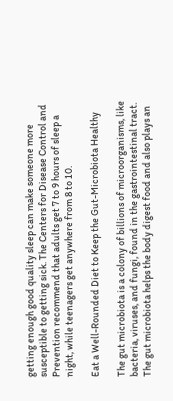getting enough good quality sleep can make someone more susceptible to getting sick. The Centers for Disease Control and Prevention recommend that adults get 7 to 9 hours of sleep a night, while teenagers get anywhere from 8 to 10.

Eat a Well-Rounded Diet to Keep the Gut-Microbiota Healthy

The gut microbiota is a colony of billions of microorganisms, like bacteria, viruses, and fungi, found in the gastrointestinal tract. The gut microbiota helps the body digest food and also plays an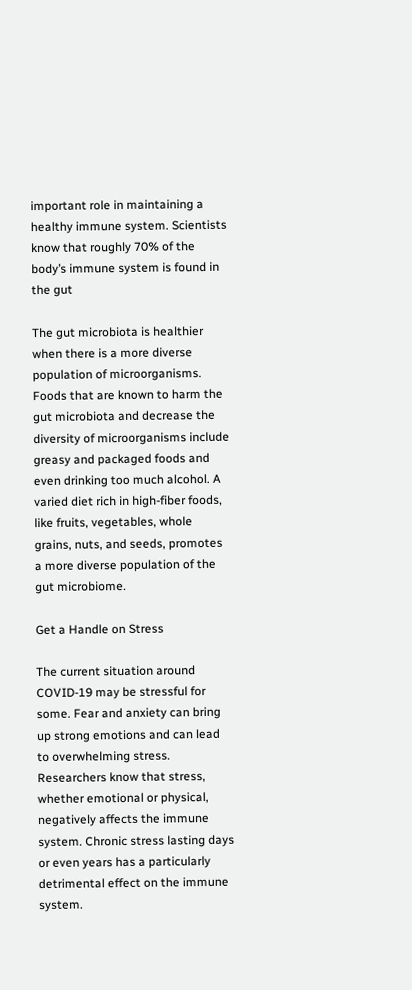important role in maintaining a healthy immune system. Scientists know that roughly 70% of the body’s immune system is found in the gut

The gut microbiota is healthier when there is a more diverse population of microorganisms. Foods that are known to harm the gut microbiota and decrease the diversity of microorganisms include greasy and packaged foods and even drinking too much alcohol. A varied diet rich in high-fiber foods, like fruits, vegetables, whole grains, nuts, and seeds, promotes a more diverse population of the gut microbiome.

Get a Handle on Stress

The current situation around COVID-19 may be stressful for some. Fear and anxiety can bring up strong emotions and can lead to overwhelming stress. Researchers know that stress, whether emotional or physical, negatively affects the immune system. Chronic stress lasting days or even years has a particularly detrimental effect on the immune system.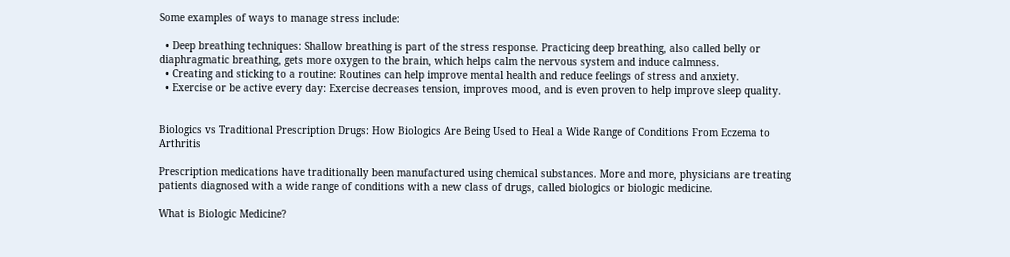Some examples of ways to manage stress include:

  • Deep breathing techniques: Shallow breathing is part of the stress response. Practicing deep breathing, also called belly or diaphragmatic breathing, gets more oxygen to the brain, which helps calm the nervous system and induce calmness.
  • Creating and sticking to a routine: Routines can help improve mental health and reduce feelings of stress and anxiety.
  • Exercise or be active every day: Exercise decreases tension, improves mood, and is even proven to help improve sleep quality.


Biologics vs Traditional Prescription Drugs: How Biologics Are Being Used to Heal a Wide Range of Conditions From Eczema to Arthritis

Prescription medications have traditionally been manufactured using chemical substances. More and more, physicians are treating patients diagnosed with a wide range of conditions with a new class of drugs, called biologics or biologic medicine.

What is Biologic Medicine?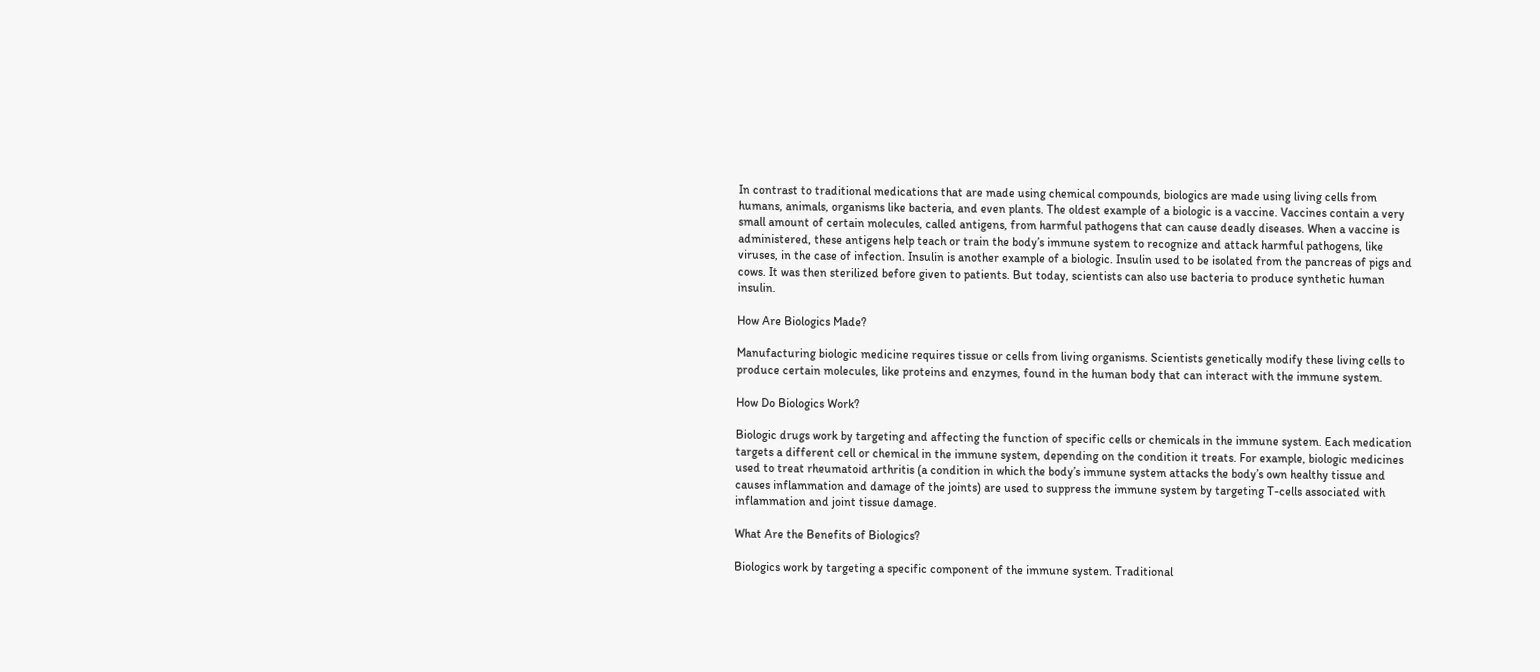In contrast to traditional medications that are made using chemical compounds, biologics are made using living cells from humans, animals, organisms like bacteria, and even plants. The oldest example of a biologic is a vaccine. Vaccines contain a very small amount of certain molecules, called antigens, from harmful pathogens that can cause deadly diseases. When a vaccine is administered, these antigens help teach or train the body’s immune system to recognize and attack harmful pathogens, like viruses, in the case of infection. Insulin is another example of a biologic. Insulin used to be isolated from the pancreas of pigs and cows. It was then sterilized before given to patients. But today, scientists can also use bacteria to produce synthetic human insulin.

How Are Biologics Made?

Manufacturing biologic medicine requires tissue or cells from living organisms. Scientists genetically modify these living cells to produce certain molecules, like proteins and enzymes, found in the human body that can interact with the immune system.

How Do Biologics Work?

Biologic drugs work by targeting and affecting the function of specific cells or chemicals in the immune system. Each medication targets a different cell or chemical in the immune system, depending on the condition it treats. For example, biologic medicines used to treat rheumatoid arthritis (a condition in which the body’s immune system attacks the body’s own healthy tissue and causes inflammation and damage of the joints) are used to suppress the immune system by targeting T-cells associated with inflammation and joint tissue damage.

What Are the Benefits of Biologics?

Biologics work by targeting a specific component of the immune system. Traditional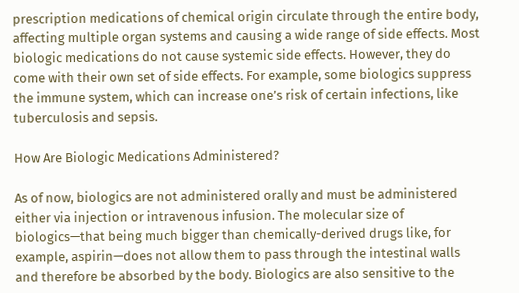prescription medications of chemical origin circulate through the entire body, affecting multiple organ systems and causing a wide range of side effects. Most biologic medications do not cause systemic side effects. However, they do come with their own set of side effects. For example, some biologics suppress the immune system, which can increase one’s risk of certain infections, like tuberculosis and sepsis.

How Are Biologic Medications Administered?

As of now, biologics are not administered orally and must be administered either via injection or intravenous infusion. The molecular size of biologics—that being much bigger than chemically-derived drugs like, for example, aspirin—does not allow them to pass through the intestinal walls and therefore be absorbed by the body. Biologics are also sensitive to the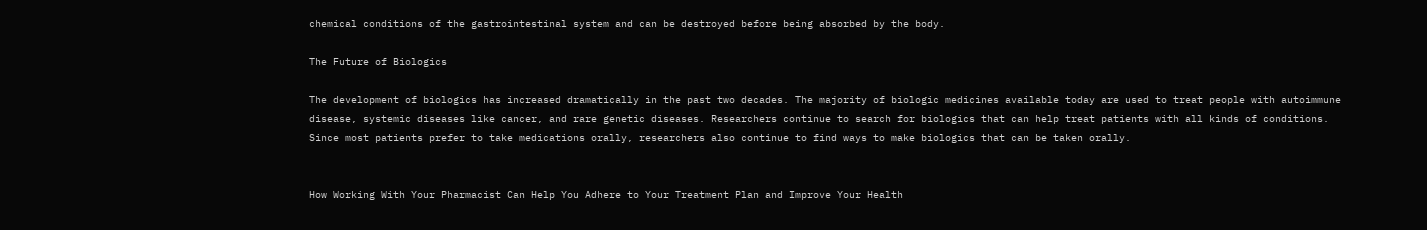chemical conditions of the gastrointestinal system and can be destroyed before being absorbed by the body.

The Future of Biologics

The development of biologics has increased dramatically in the past two decades. The majority of biologic medicines available today are used to treat people with autoimmune disease, systemic diseases like cancer, and rare genetic diseases. Researchers continue to search for biologics that can help treat patients with all kinds of conditions. Since most patients prefer to take medications orally, researchers also continue to find ways to make biologics that can be taken orally.


How Working With Your Pharmacist Can Help You Adhere to Your Treatment Plan and Improve Your Health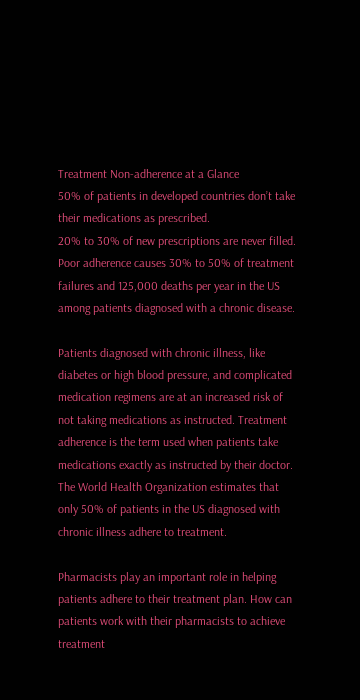Treatment Non-adherence at a Glance
50% of patients in developed countries don’t take their medications as prescribed.
20% to 30% of new prescriptions are never filled.
Poor adherence causes 30% to 50% of treatment failures and 125,000 deaths per year in the US among patients diagnosed with a chronic disease.

Patients diagnosed with chronic illness, like diabetes or high blood pressure, and complicated medication regimens are at an increased risk of not taking medications as instructed. Treatment adherence is the term used when patients take medications exactly as instructed by their doctor. The World Health Organization estimates that only 50% of patients in the US diagnosed with chronic illness adhere to treatment.

Pharmacists play an important role in helping patients adhere to their treatment plan. How can patients work with their pharmacists to achieve treatment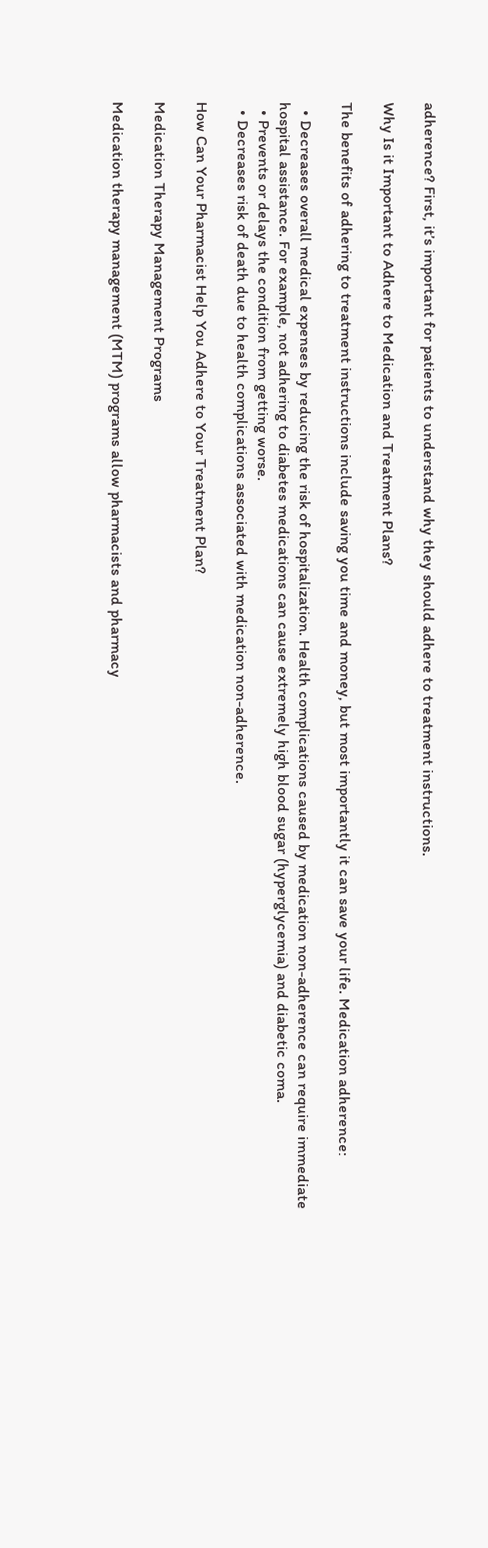adherence? First, it’s important for patients to understand why they should adhere to treatment instructions.

Why Is it Important to Adhere to Medication and Treatment Plans?

The benefits of adhering to treatment instructions include saving you time and money, but most importantly it can save your life. Medication adherence:

  • Decreases overall medical expenses by reducing the risk of hospitalization. Health complications caused by medication non-adherence can require immediate hospital assistance. For example, not adhering to diabetes medications can cause extremely high blood sugar (hyperglycemia) and diabetic coma.
  • Prevents or delays the condition from getting worse.
  • Decreases risk of death due to health complications associated with medication non-adherence.

How Can Your Pharmacist Help You Adhere to Your Treatment Plan?

Medication Therapy Management Programs

Medication therapy management (MTM) programs allow pharmacists and pharmacy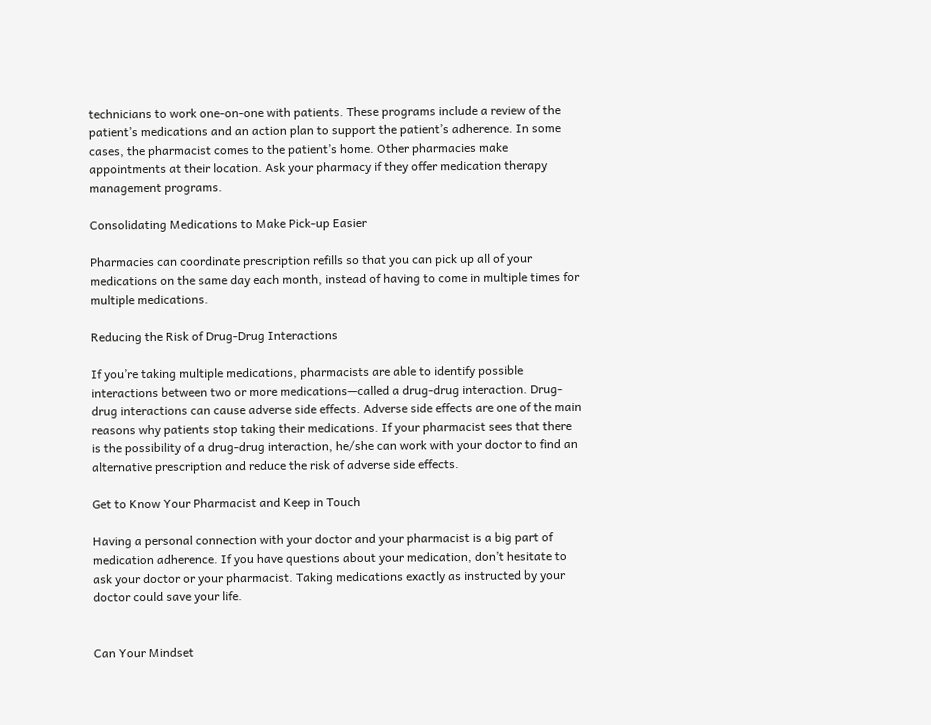technicians to work one-on-one with patients. These programs include a review of the patient’s medications and an action plan to support the patient’s adherence. In some cases, the pharmacist comes to the patient’s home. Other pharmacies make appointments at their location. Ask your pharmacy if they offer medication therapy management programs.

Consolidating Medications to Make Pick-up Easier

Pharmacies can coordinate prescription refills so that you can pick up all of your medications on the same day each month, instead of having to come in multiple times for multiple medications.

Reducing the Risk of Drug-Drug Interactions

If you’re taking multiple medications, pharmacists are able to identify possible interactions between two or more medications—called a drug-drug interaction. Drug-drug interactions can cause adverse side effects. Adverse side effects are one of the main reasons why patients stop taking their medications. If your pharmacist sees that there is the possibility of a drug-drug interaction, he/she can work with your doctor to find an alternative prescription and reduce the risk of adverse side effects.

Get to Know Your Pharmacist and Keep in Touch

Having a personal connection with your doctor and your pharmacist is a big part of medication adherence. If you have questions about your medication, don’t hesitate to ask your doctor or your pharmacist. Taking medications exactly as instructed by your doctor could save your life.


Can Your Mindset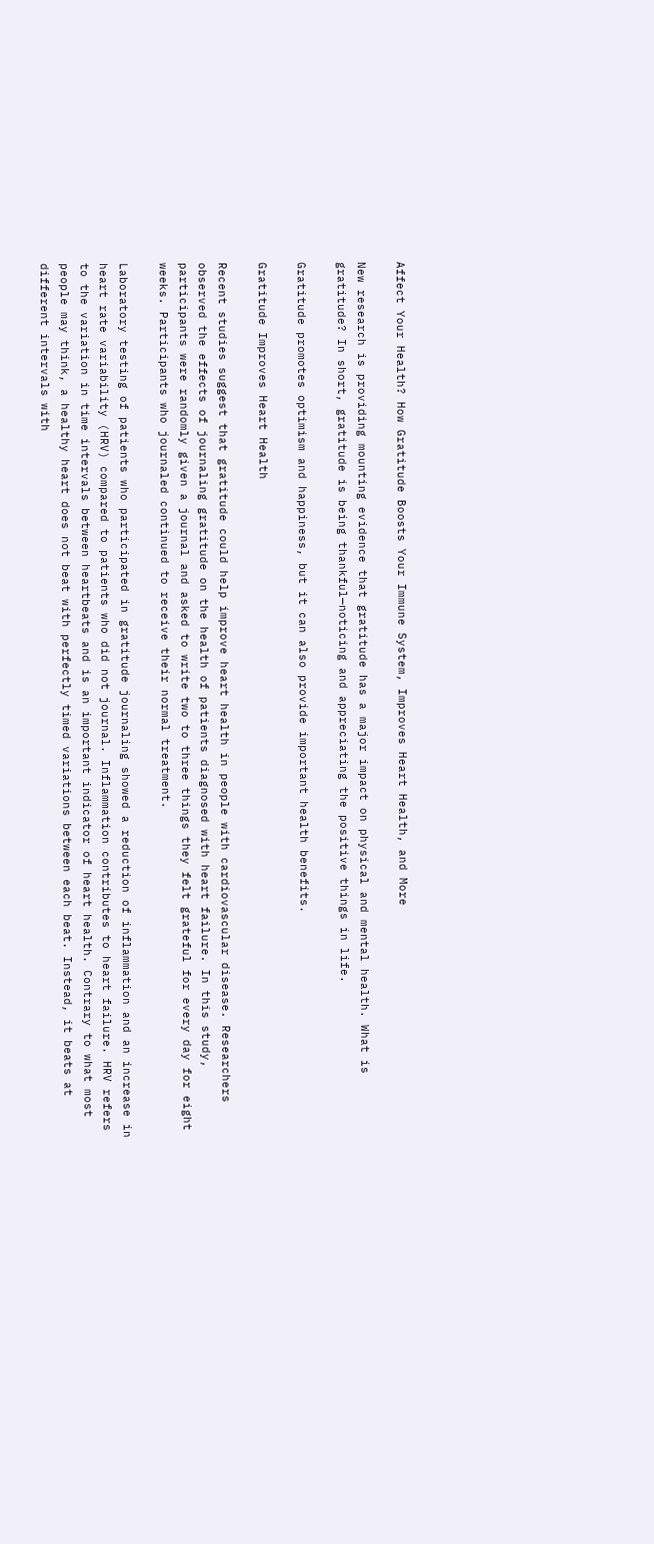Affect Your Health? How Gratitude Boosts Your Immune System, Improves Heart Health, and More

New research is providing mounting evidence that gratitude has a major impact on physical and mental health. What is gratitude? In short, gratitude is being thankful—noticing and appreciating the positive things in life.

Gratitude promotes optimism and happiness, but it can also provide important health benefits.

Gratitude Improves Heart Health

Recent studies suggest that gratitude could help improve heart health in people with cardiovascular disease. Researchers observed the effects of journaling gratitude on the health of patients diagnosed with heart failure. In this study, participants were randomly given a journal and asked to write two to three things they felt grateful for every day for eight weeks. Participants who journaled continued to receive their normal treatment.

Laboratory testing of patients who participated in gratitude journaling showed a reduction of inflammation and an increase in heart rate variability (HRV) compared to patients who did not journal. Inflammation contributes to heart failure. HRV refers to the variation in time intervals between heartbeats and is an important indicator of heart health. Contrary to what most people may think, a healthy heart does not beat with perfectly timed variations between each beat. Instead, it beats at different intervals with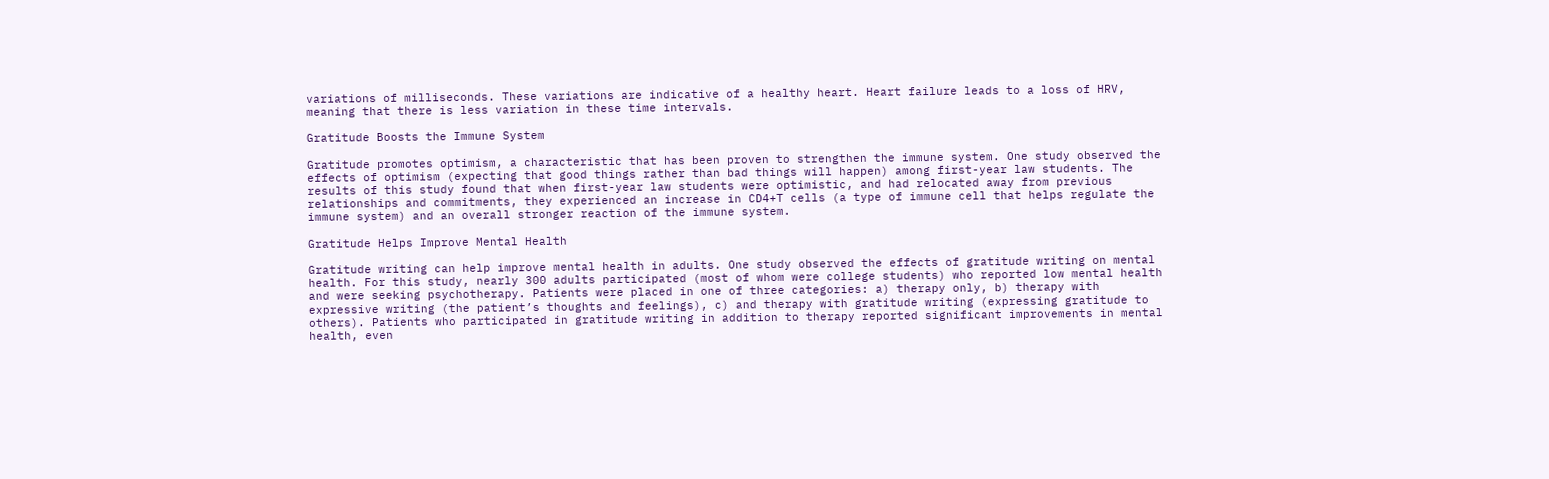variations of milliseconds. These variations are indicative of a healthy heart. Heart failure leads to a loss of HRV, meaning that there is less variation in these time intervals.

Gratitude Boosts the Immune System

Gratitude promotes optimism, a characteristic that has been proven to strengthen the immune system. One study observed the effects of optimism (expecting that good things rather than bad things will happen) among first-year law students. The results of this study found that when first-year law students were optimistic, and had relocated away from previous relationships and commitments, they experienced an increase in CD4+T cells (a type of immune cell that helps regulate the immune system) and an overall stronger reaction of the immune system.

Gratitude Helps Improve Mental Health

Gratitude writing can help improve mental health in adults. One study observed the effects of gratitude writing on mental health. For this study, nearly 300 adults participated (most of whom were college students) who reported low mental health and were seeking psychotherapy. Patients were placed in one of three categories: a) therapy only, b) therapy with expressive writing (the patient’s thoughts and feelings), c) and therapy with gratitude writing (expressing gratitude to others). Patients who participated in gratitude writing in addition to therapy reported significant improvements in mental health, even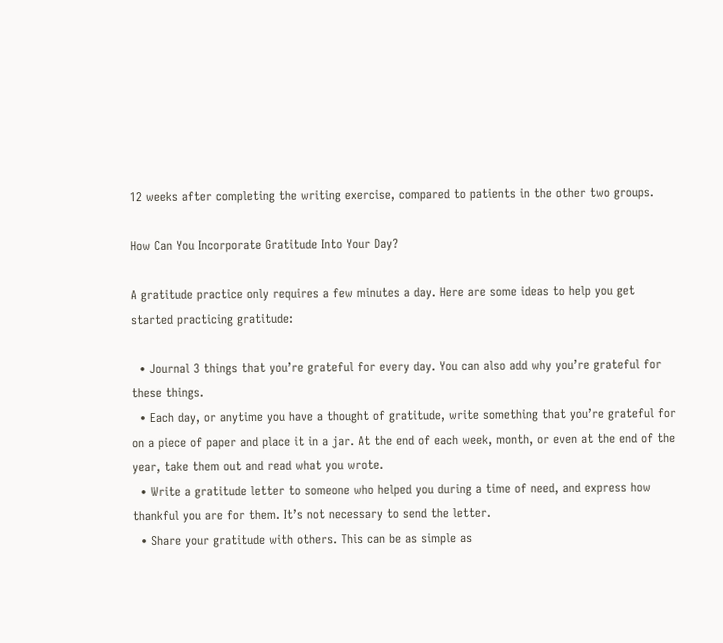12 weeks after completing the writing exercise, compared to patients in the other two groups.

How Can You Incorporate Gratitude Into Your Day?

A gratitude practice only requires a few minutes a day. Here are some ideas to help you get started practicing gratitude:

  • Journal 3 things that you’re grateful for every day. You can also add why you’re grateful for these things.
  • Each day, or anytime you have a thought of gratitude, write something that you’re grateful for on a piece of paper and place it in a jar. At the end of each week, month, or even at the end of the year, take them out and read what you wrote.
  • Write a gratitude letter to someone who helped you during a time of need, and express how thankful you are for them. It’s not necessary to send the letter.
  • Share your gratitude with others. This can be as simple as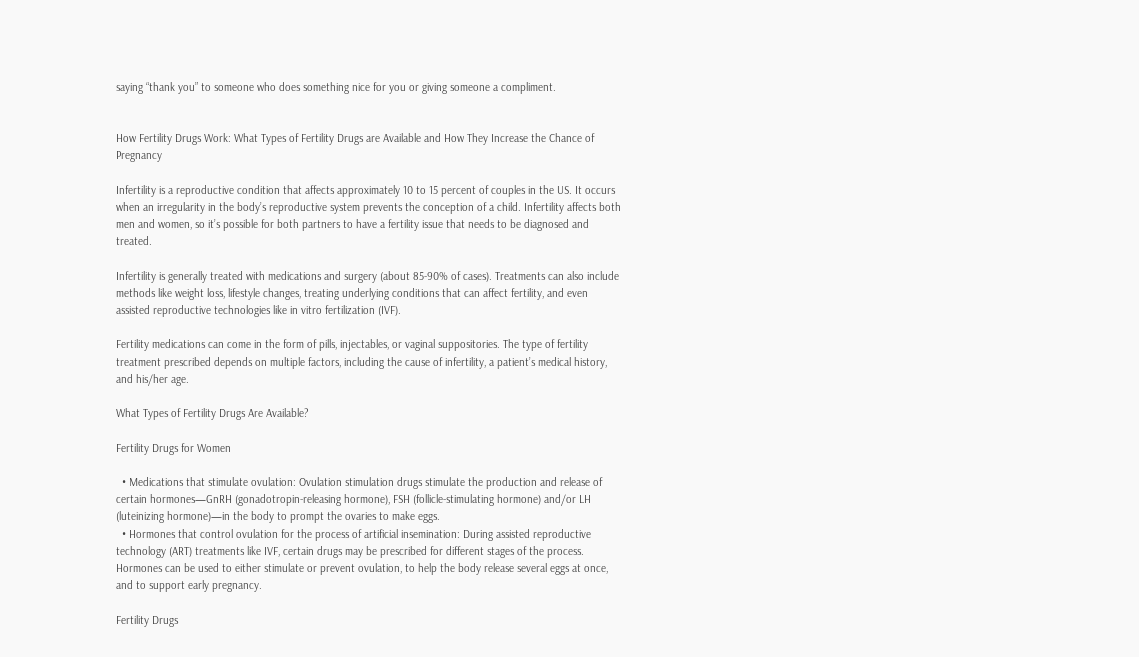saying “thank you” to someone who does something nice for you or giving someone a compliment.


How Fertility Drugs Work: What Types of Fertility Drugs are Available and How They Increase the Chance of Pregnancy

Infertility is a reproductive condition that affects approximately 10 to 15 percent of couples in the US. It occurs when an irregularity in the body’s reproductive system prevents the conception of a child. Infertility affects both men and women, so it’s possible for both partners to have a fertility issue that needs to be diagnosed and treated.

Infertility is generally treated with medications and surgery (about 85-90% of cases). Treatments can also include methods like weight loss, lifestyle changes, treating underlying conditions that can affect fertility, and even assisted reproductive technologies like in vitro fertilization (IVF).

Fertility medications can come in the form of pills, injectables, or vaginal suppositories. The type of fertility treatment prescribed depends on multiple factors, including the cause of infertility, a patient’s medical history, and his/her age.

What Types of Fertility Drugs Are Available?

Fertility Drugs for Women

  • Medications that stimulate ovulation: Ovulation stimulation drugs stimulate the production and release of certain hormones—GnRH (gonadotropin-releasing hormone), FSH (follicle-stimulating hormone) and/or LH (luteinizing hormone)—in the body to prompt the ovaries to make eggs.
  • Hormones that control ovulation for the process of artificial insemination: During assisted reproductive technology (ART) treatments like IVF, certain drugs may be prescribed for different stages of the process. Hormones can be used to either stimulate or prevent ovulation, to help the body release several eggs at once, and to support early pregnancy.

Fertility Drugs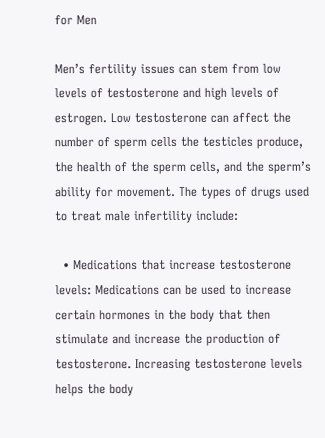for Men

Men’s fertility issues can stem from low levels of testosterone and high levels of estrogen. Low testosterone can affect the number of sperm cells the testicles produce, the health of the sperm cells, and the sperm’s ability for movement. The types of drugs used to treat male infertility include:

  • Medications that increase testosterone levels: Medications can be used to increase certain hormones in the body that then stimulate and increase the production of testosterone. Increasing testosterone levels helps the body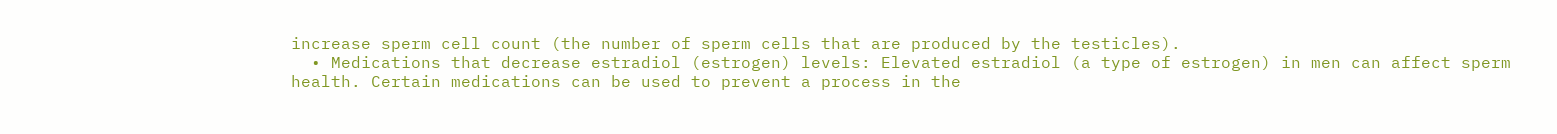increase sperm cell count (the number of sperm cells that are produced by the testicles).
  • Medications that decrease estradiol (estrogen) levels: Elevated estradiol (a type of estrogen) in men can affect sperm health. Certain medications can be used to prevent a process in the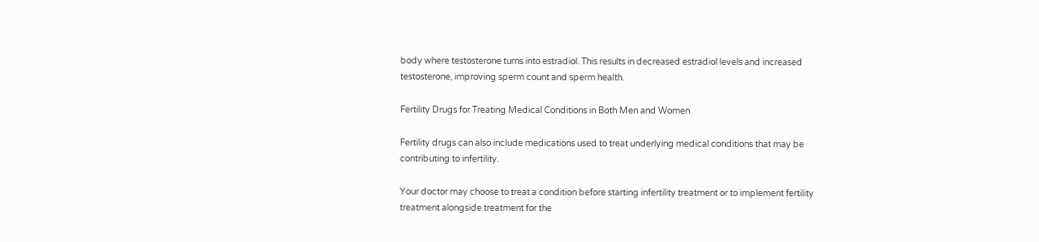body where testosterone turns into estradiol. This results in decreased estradiol levels and increased testosterone, improving sperm count and sperm health.

Fertility Drugs for Treating Medical Conditions in Both Men and Women

Fertility drugs can also include medications used to treat underlying medical conditions that may be contributing to infertility.

Your doctor may choose to treat a condition before starting infertility treatment or to implement fertility treatment alongside treatment for the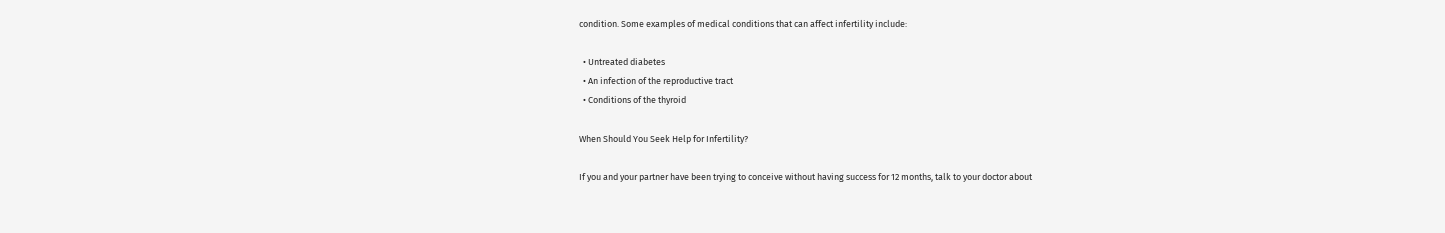condition. Some examples of medical conditions that can affect infertility include:

  • Untreated diabetes
  • An infection of the reproductive tract
  • Conditions of the thyroid

When Should You Seek Help for Infertility?

If you and your partner have been trying to conceive without having success for 12 months, talk to your doctor about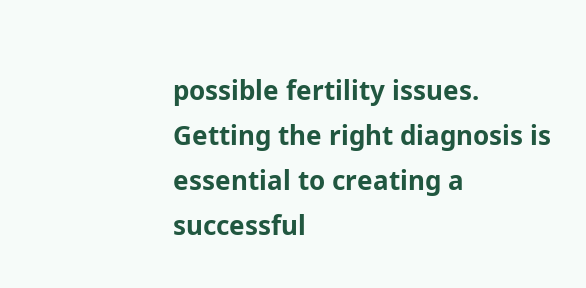possible fertility issues. Getting the right diagnosis is essential to creating a successful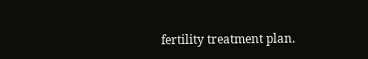fertility treatment plan.